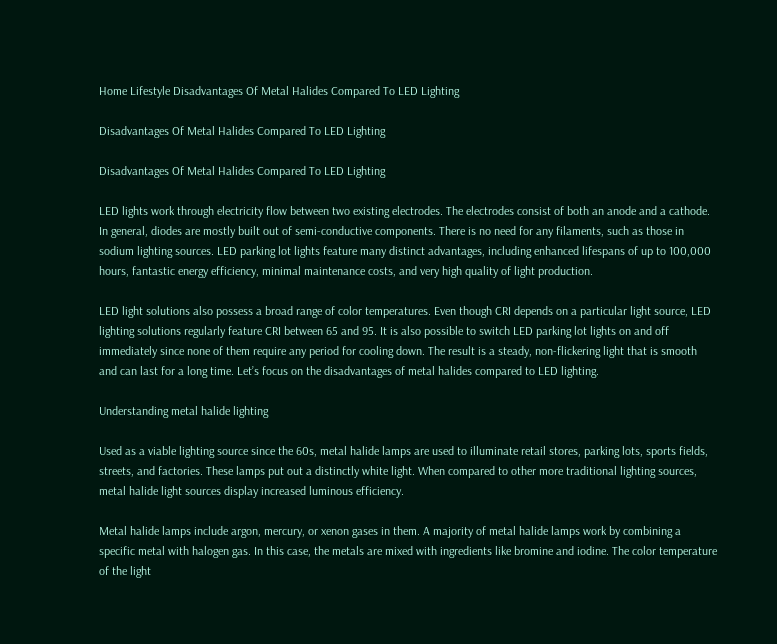Home Lifestyle Disadvantages Of Metal Halides Compared To LED Lighting

Disadvantages Of Metal Halides Compared To LED Lighting

Disadvantages Of Metal Halides Compared To LED Lighting

LED lights work through electricity flow between two existing electrodes. The electrodes consist of both an anode and a cathode. In general, diodes are mostly built out of semi-conductive components. There is no need for any filaments, such as those in sodium lighting sources. LED parking lot lights feature many distinct advantages, including enhanced lifespans of up to 100,000 hours, fantastic energy efficiency, minimal maintenance costs, and very high quality of light production.

LED light solutions also possess a broad range of color temperatures. Even though CRI depends on a particular light source, LED lighting solutions regularly feature CRI between 65 and 95. It is also possible to switch LED parking lot lights on and off immediately since none of them require any period for cooling down. The result is a steady, non-flickering light that is smooth and can last for a long time. Let’s focus on the disadvantages of metal halides compared to LED lighting.

Understanding metal halide lighting

Used as a viable lighting source since the 60s, metal halide lamps are used to illuminate retail stores, parking lots, sports fields, streets, and factories. These lamps put out a distinctly white light. When compared to other more traditional lighting sources, metal halide light sources display increased luminous efficiency.

Metal halide lamps include argon, mercury, or xenon gases in them. A majority of metal halide lamps work by combining a specific metal with halogen gas. In this case, the metals are mixed with ingredients like bromine and iodine. The color temperature of the light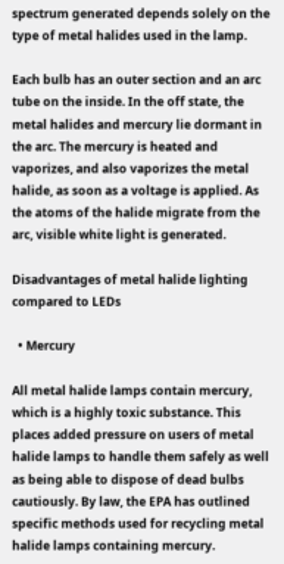spectrum generated depends solely on the type of metal halides used in the lamp.

Each bulb has an outer section and an arc tube on the inside. In the off state, the metal halides and mercury lie dormant in the arc. The mercury is heated and vaporizes, and also vaporizes the metal halide, as soon as a voltage is applied. As the atoms of the halide migrate from the arc, visible white light is generated.

Disadvantages of metal halide lighting compared to LEDs

  • Mercury

All metal halide lamps contain mercury, which is a highly toxic substance. This places added pressure on users of metal halide lamps to handle them safely as well as being able to dispose of dead bulbs cautiously. By law, the EPA has outlined specific methods used for recycling metal halide lamps containing mercury.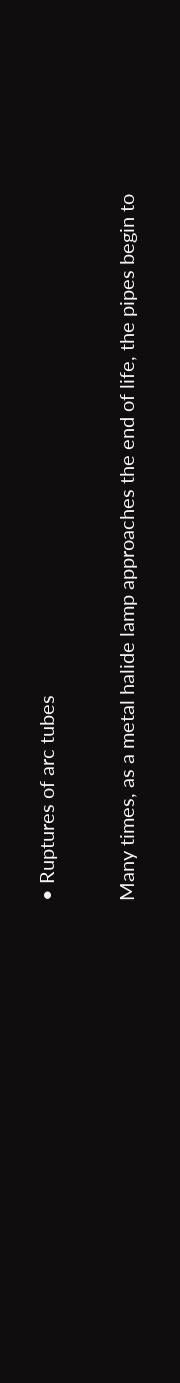• Ruptures of arc tubes

Many times, as a metal halide lamp approaches the end of life, the pipes begin to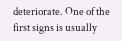deteriorate. One of the first signs is usually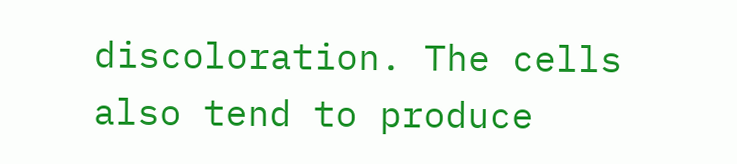discoloration. The cells also tend to produce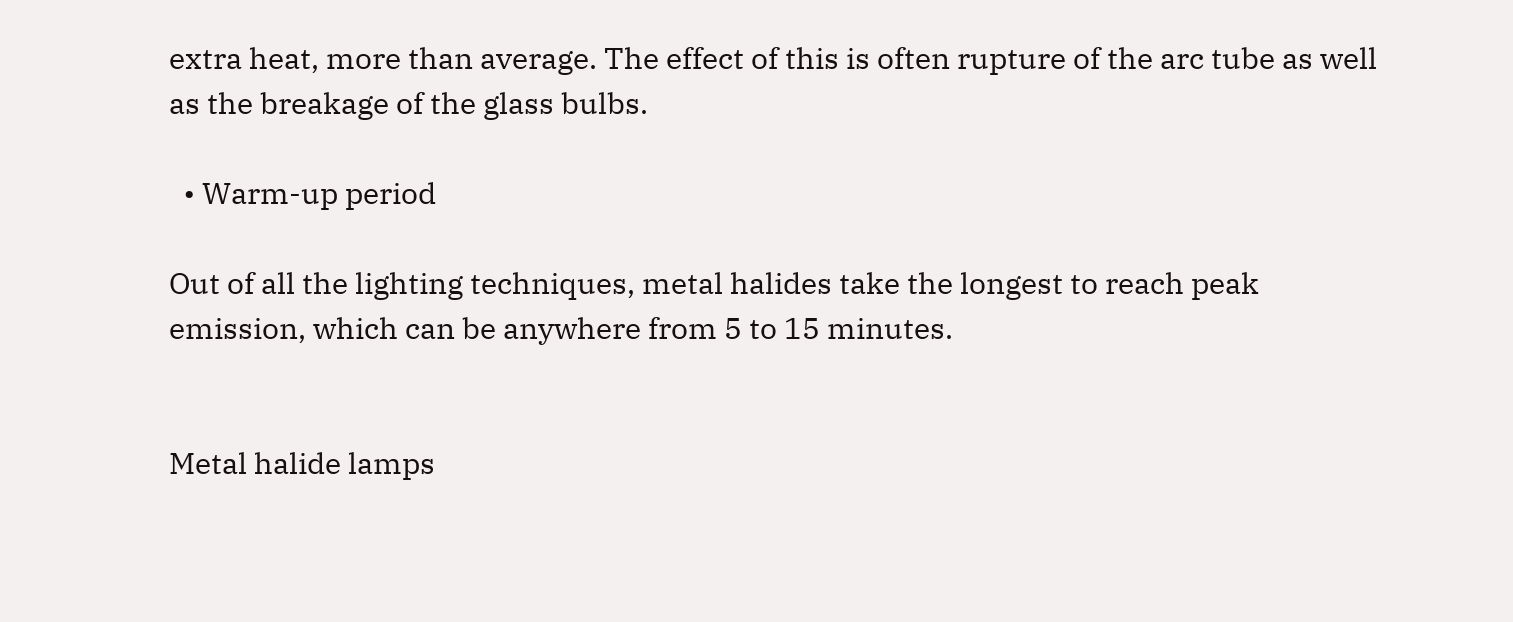extra heat, more than average. The effect of this is often rupture of the arc tube as well as the breakage of the glass bulbs.

  • Warm-up period

Out of all the lighting techniques, metal halides take the longest to reach peak emission, which can be anywhere from 5 to 15 minutes.


Metal halide lamps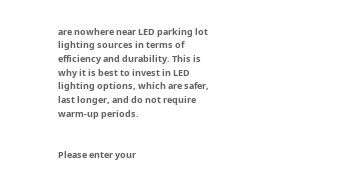are nowhere near LED parking lot lighting sources in terms of efficiency and durability. This is why it is best to invest in LED lighting options, which are safer, last longer, and do not require warm-up periods.


Please enter your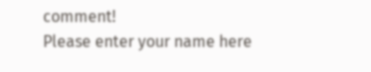comment!
Please enter your name here